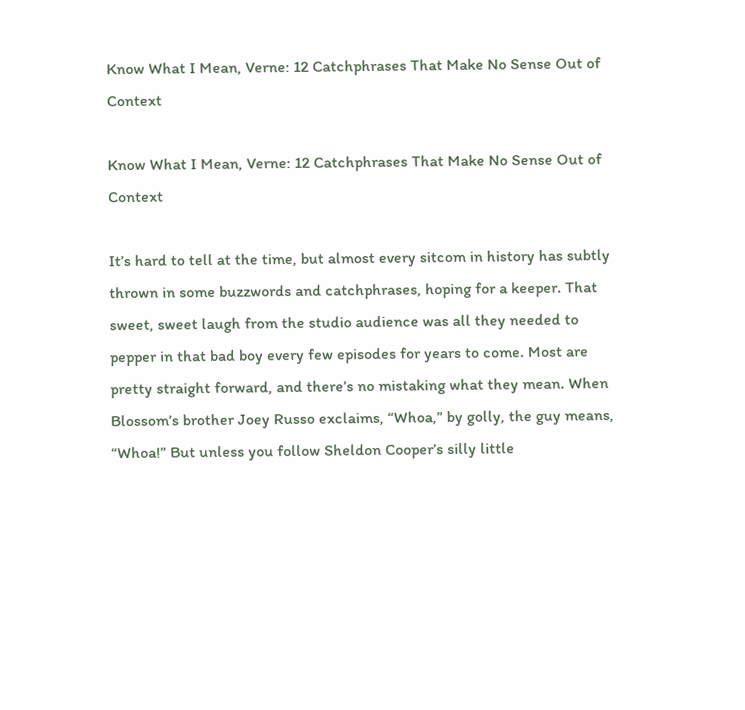Know What I Mean, Verne: 12 Catchphrases That Make No Sense Out of Context

Know What I Mean, Verne: 12 Catchphrases That Make No Sense Out of Context

It’s hard to tell at the time, but almost every sitcom in history has subtly thrown in some buzzwords and catchphrases, hoping for a keeper. That sweet, sweet laugh from the studio audience was all they needed to pepper in that bad boy every few episodes for years to come. Most are pretty straight forward, and there’s no mistaking what they mean. When Blossom’s brother Joey Russo exclaims, “Whoa,” by golly, the guy means, “Whoa!” But unless you follow Sheldon Cooper’s silly little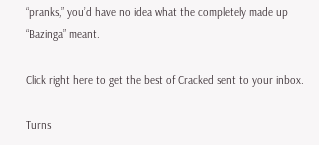“pranks,” you’d have no idea what the completely made up “Bazinga” meant.

Click right here to get the best of Cracked sent to your inbox.

Turns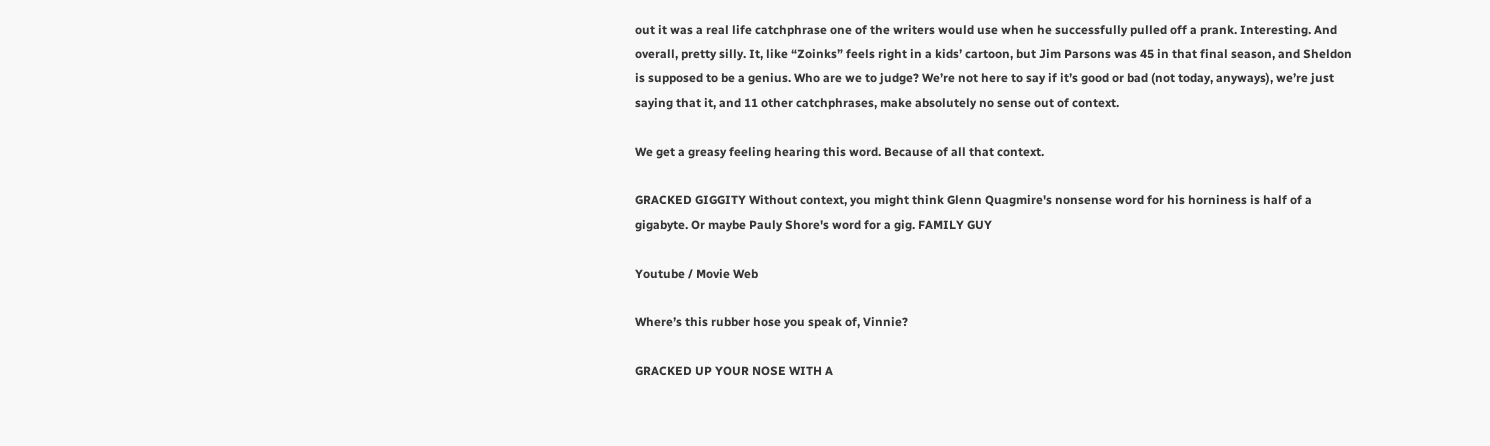out it was a real life catchphrase one of the writers would use when he successfully pulled off a prank. Interesting. And overall, pretty silly. It, like “Zoinks” feels right in a kids’ cartoon, but Jim Parsons was 45 in that final season, and Sheldon is supposed to be a genius. Who are we to judge? We’re not here to say if it’s good or bad (not today, anyways), we’re just saying that it, and 11 other catchphrases, make absolutely no sense out of context.

We get a greasy feeling hearing this word. Because of all that context.

GRACKED GIGGITY Without context, you might think Glenn Quagmire's nonsense word for his horniness is half of a gigabyte. Or maybe Pauly Shore's word for a gig. FAMILY GUY

Youtube / Movie Web

Where’s this rubber hose you speak of, Vinnie?

GRACKED UP YOUR NOSE WITH A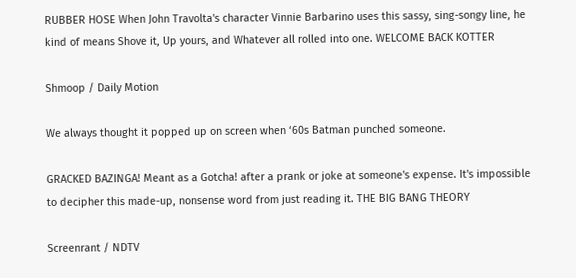RUBBER HOSE When John Travolta's character Vinnie Barbarino uses this sassy, sing-songy line, he kind of means Shove it, Up yours, and Whatever all rolled into one. WELCOME BACK KOTTER

Shmoop / Daily Motion

We always thought it popped up on screen when ‘60s Batman punched someone.

GRACKED BAZINGA! Meant as a Gotcha! after a prank or joke at someone's expense. It's impossible to decipher this made-up, nonsense word from just reading it. THE BIG BANG THEORY

Screenrant / NDTV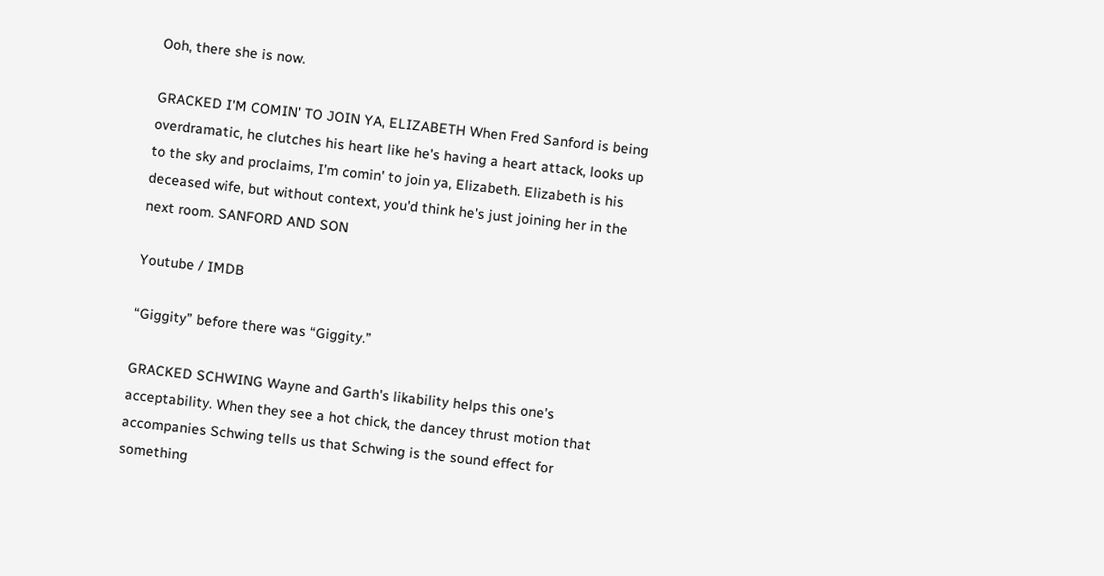Ooh, there she is now.

GRACKED I'M COMIN' TO JOIN YA, ELIZABETH When Fred Sanford is being overdramatic, he clutches his heart like he's having a heart attack, looks up to the sky and proclaims, I'm comin' to join ya, Elizabeth. Elizabeth is his deceased wife, but without context, you'd think he's just joining her in the next room. SANFORD AND SON

Youtube / IMDB

“Giggity” before there was “Giggity.”

GRACKED SCHWING Wayne and Garth's likability helps this one's acceptability. When they see a hot chick, the dancey thrust motion that accompanies Schwing tells us that Schwing is the sound effect for something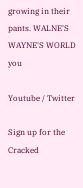growing in their pants. WALNE'S WAYNE'S WORLD you

Youtube / Twitter

Sign up for the Cracked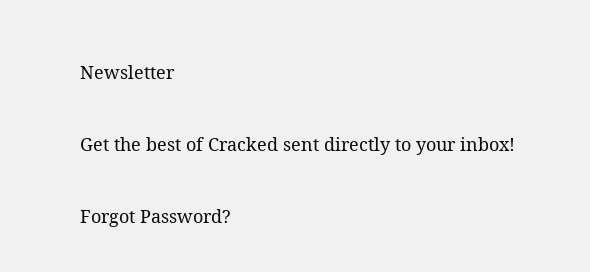Newsletter

Get the best of Cracked sent directly to your inbox!

Forgot Password?